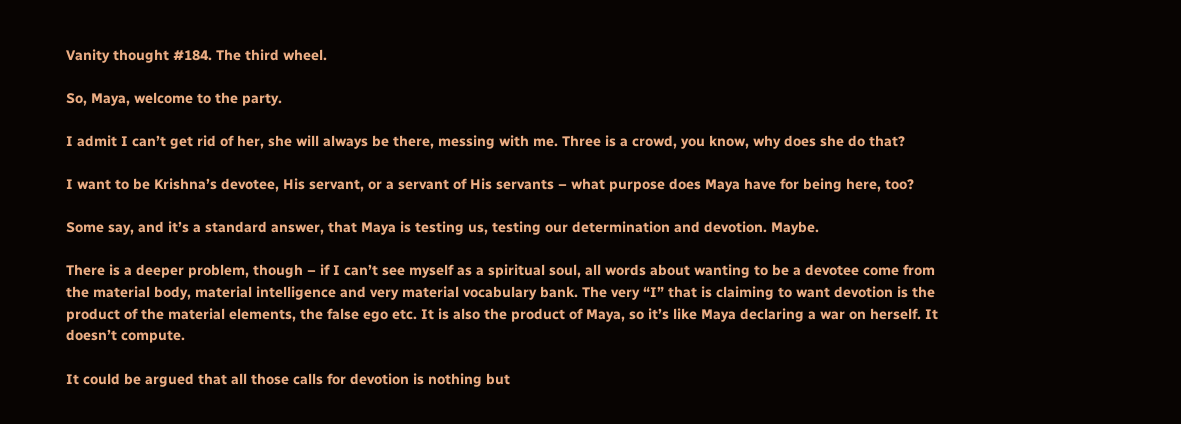Vanity thought #184. The third wheel.

So, Maya, welcome to the party.

I admit I can’t get rid of her, she will always be there, messing with me. Three is a crowd, you know, why does she do that?

I want to be Krishna’s devotee, His servant, or a servant of His servants – what purpose does Maya have for being here, too?

Some say, and it’s a standard answer, that Maya is testing us, testing our determination and devotion. Maybe.

There is a deeper problem, though – if I can’t see myself as a spiritual soul, all words about wanting to be a devotee come from the material body, material intelligence and very material vocabulary bank. The very “I” that is claiming to want devotion is the product of the material elements, the false ego etc. It is also the product of Maya, so it’s like Maya declaring a war on herself. It doesn’t compute.

It could be argued that all those calls for devotion is nothing but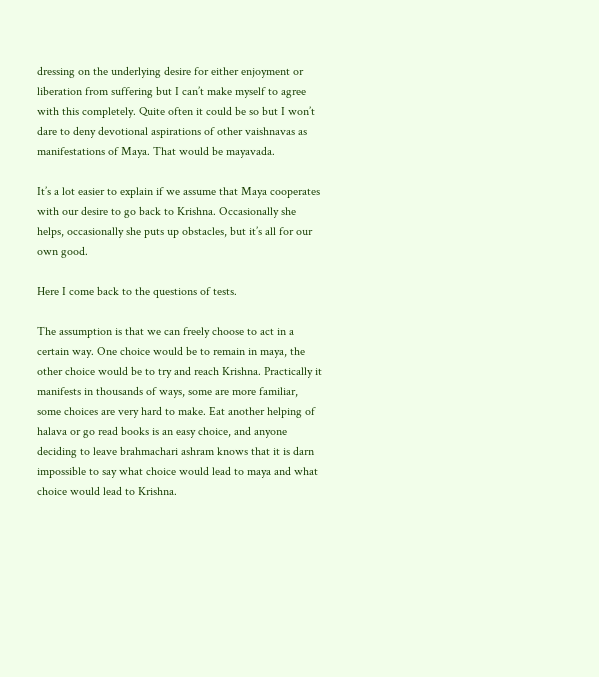dressing on the underlying desire for either enjoyment or liberation from suffering but I can’t make myself to agree with this completely. Quite often it could be so but I won’t dare to deny devotional aspirations of other vaishnavas as manifestations of Maya. That would be mayavada.

It’s a lot easier to explain if we assume that Maya cooperates with our desire to go back to Krishna. Occasionally she helps, occasionally she puts up obstacles, but it’s all for our own good.

Here I come back to the questions of tests.

The assumption is that we can freely choose to act in a certain way. One choice would be to remain in maya, the other choice would be to try and reach Krishna. Practically it manifests in thousands of ways, some are more familiar, some choices are very hard to make. Eat another helping of halava or go read books is an easy choice, and anyone deciding to leave brahmachari ashram knows that it is darn impossible to say what choice would lead to maya and what choice would lead to Krishna.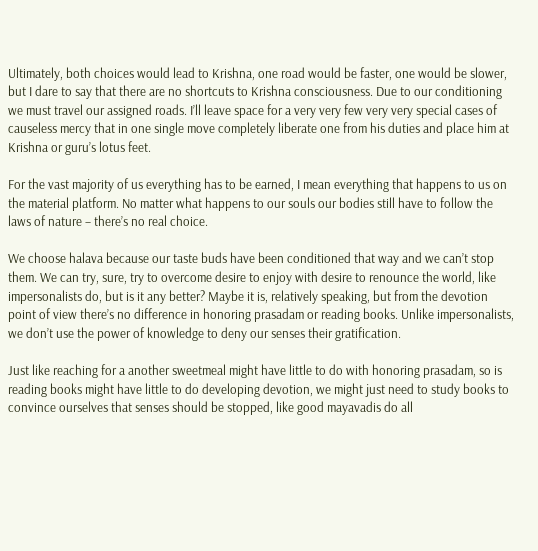Ultimately, both choices would lead to Krishna, one road would be faster, one would be slower, but I dare to say that there are no shortcuts to Krishna consciousness. Due to our conditioning we must travel our assigned roads. I’ll leave space for a very very few very very special cases of causeless mercy that in one single move completely liberate one from his duties and place him at Krishna or guru’s lotus feet.

For the vast majority of us everything has to be earned, I mean everything that happens to us on the material platform. No matter what happens to our souls our bodies still have to follow the laws of nature – there’s no real choice.

We choose halava because our taste buds have been conditioned that way and we can’t stop them. We can try, sure, try to overcome desire to enjoy with desire to renounce the world, like impersonalists do, but is it any better? Maybe it is, relatively speaking, but from the devotion point of view there’s no difference in honoring prasadam or reading books. Unlike impersonalists, we don’t use the power of knowledge to deny our senses their gratification.

Just like reaching for a another sweetmeal might have little to do with honoring prasadam, so is reading books might have little to do developing devotion, we might just need to study books to convince ourselves that senses should be stopped, like good mayavadis do all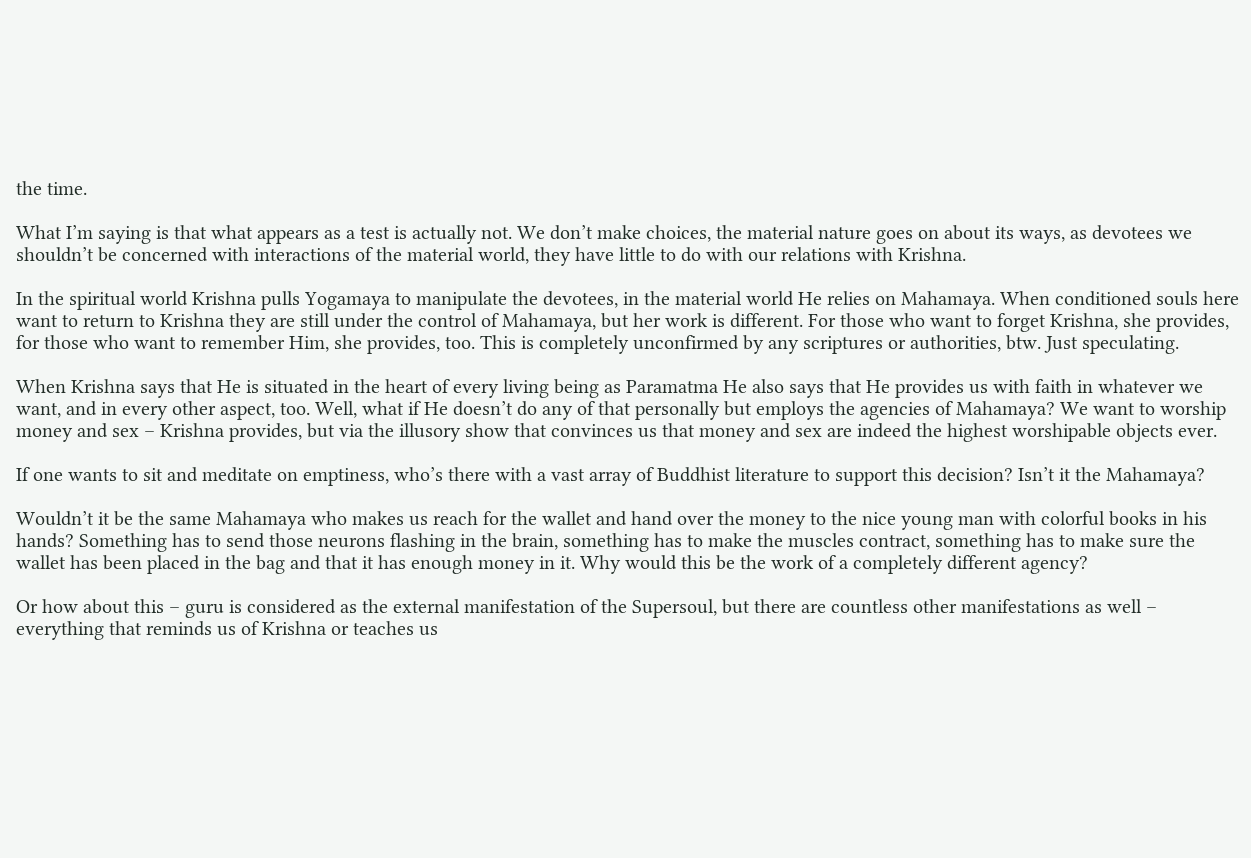the time.

What I’m saying is that what appears as a test is actually not. We don’t make choices, the material nature goes on about its ways, as devotees we shouldn’t be concerned with interactions of the material world, they have little to do with our relations with Krishna.

In the spiritual world Krishna pulls Yogamaya to manipulate the devotees, in the material world He relies on Mahamaya. When conditioned souls here want to return to Krishna they are still under the control of Mahamaya, but her work is different. For those who want to forget Krishna, she provides, for those who want to remember Him, she provides, too. This is completely unconfirmed by any scriptures or authorities, btw. Just speculating.

When Krishna says that He is situated in the heart of every living being as Paramatma He also says that He provides us with faith in whatever we want, and in every other aspect, too. Well, what if He doesn’t do any of that personally but employs the agencies of Mahamaya? We want to worship money and sex – Krishna provides, but via the illusory show that convinces us that money and sex are indeed the highest worshipable objects ever.

If one wants to sit and meditate on emptiness, who’s there with a vast array of Buddhist literature to support this decision? Isn’t it the Mahamaya?

Wouldn’t it be the same Mahamaya who makes us reach for the wallet and hand over the money to the nice young man with colorful books in his hands? Something has to send those neurons flashing in the brain, something has to make the muscles contract, something has to make sure the wallet has been placed in the bag and that it has enough money in it. Why would this be the work of a completely different agency?

Or how about this – guru is considered as the external manifestation of the Supersoul, but there are countless other manifestations as well – everything that reminds us of Krishna or teaches us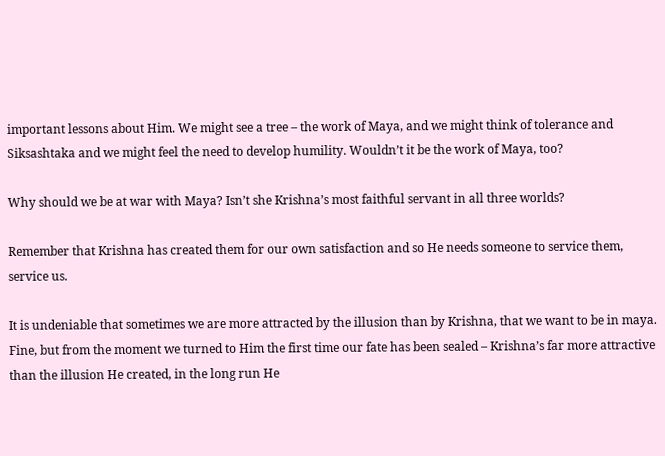important lessons about Him. We might see a tree – the work of Maya, and we might think of tolerance and Siksashtaka and we might feel the need to develop humility. Wouldn’t it be the work of Maya, too?

Why should we be at war with Maya? Isn’t she Krishna’s most faithful servant in all three worlds?

Remember that Krishna has created them for our own satisfaction and so He needs someone to service them, service us.

It is undeniable that sometimes we are more attracted by the illusion than by Krishna, that we want to be in maya. Fine, but from the moment we turned to Him the first time our fate has been sealed – Krishna’s far more attractive than the illusion He created, in the long run He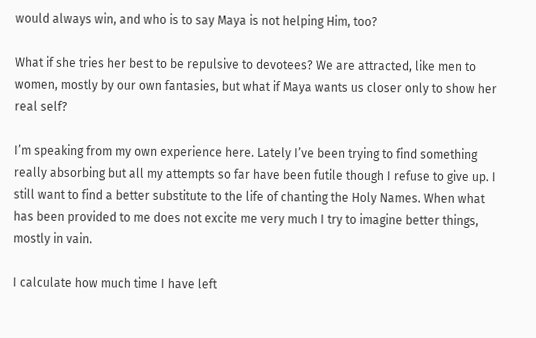would always win, and who is to say Maya is not helping Him, too?

What if she tries her best to be repulsive to devotees? We are attracted, like men to women, mostly by our own fantasies, but what if Maya wants us closer only to show her real self?

I’m speaking from my own experience here. Lately I’ve been trying to find something really absorbing but all my attempts so far have been futile though I refuse to give up. I still want to find a better substitute to the life of chanting the Holy Names. When what has been provided to me does not excite me very much I try to imagine better things, mostly in vain.

I calculate how much time I have left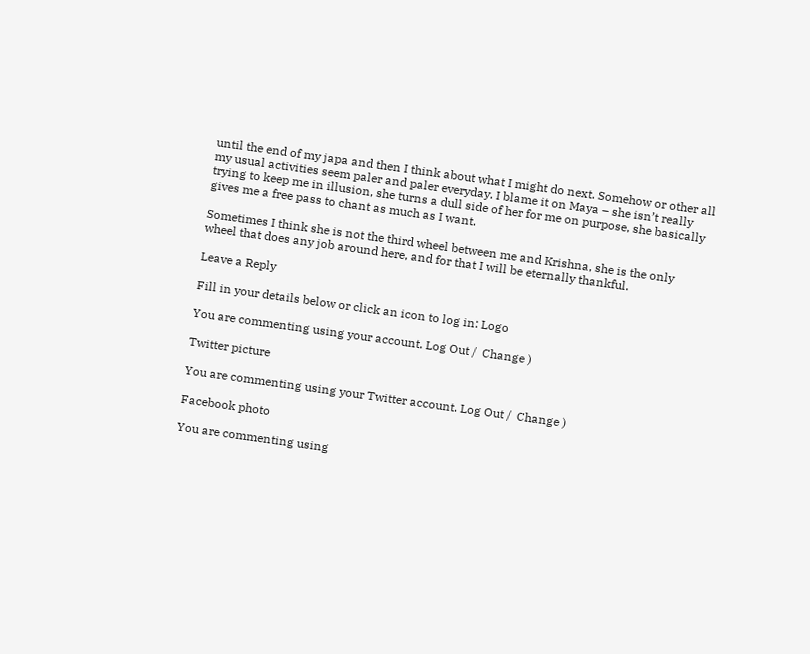until the end of my japa and then I think about what I might do next. Somehow or other all my usual activities seem paler and paler everyday. I blame it on Maya – she isn’t really trying to keep me in illusion, she turns a dull side of her for me on purpose, she basically gives me a free pass to chant as much as I want.

Sometimes I think she is not the third wheel between me and Krishna, she is the only wheel that does any job around here, and for that I will be eternally thankful.

Leave a Reply

Fill in your details below or click an icon to log in: Logo

You are commenting using your account. Log Out /  Change )

Twitter picture

You are commenting using your Twitter account. Log Out /  Change )

Facebook photo

You are commenting using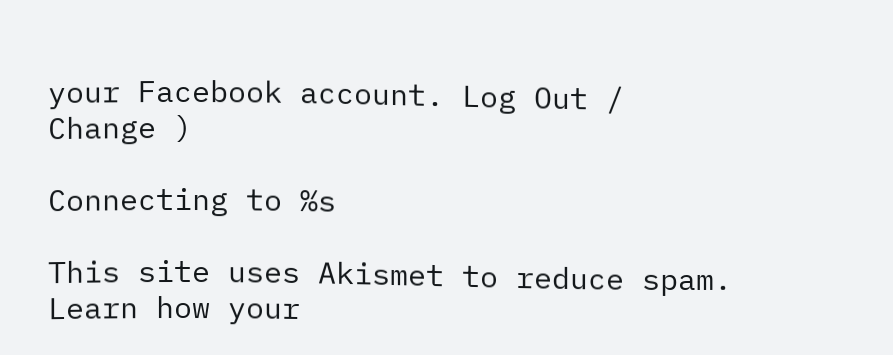your Facebook account. Log Out /  Change )

Connecting to %s

This site uses Akismet to reduce spam. Learn how your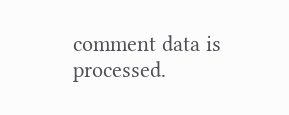comment data is processed.